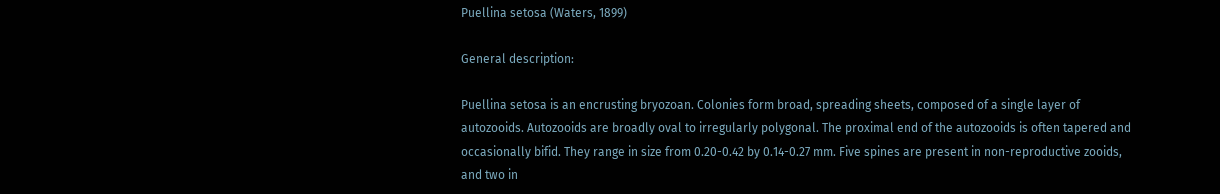Puellina setosa (Waters, 1899)

General description:

Puellina setosa is an encrusting bryozoan. Colonies form broad, spreading sheets, composed of a single layer of autozooids. Autozooids are broadly oval to irregularly polygonal. The proximal end of the autozooids is often tapered and occasionally bifid. They range in size from 0.20-0.42 by 0.14-0.27 mm. Five spines are present in non-reproductive zooids, and two in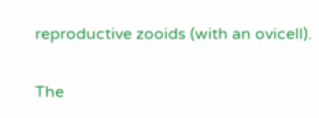reproductive zooids (with an ovicell).

The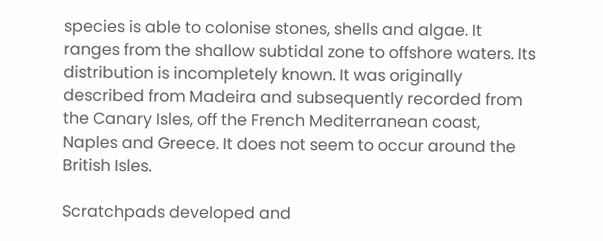species is able to colonise stones, shells and algae. It ranges from the shallow subtidal zone to offshore waters. Its distribution is incompletely known. It was originally described from Madeira and subsequently recorded from the Canary Isles, off the French Mediterranean coast, Naples and Greece. It does not seem to occur around the British Isles.

Scratchpads developed and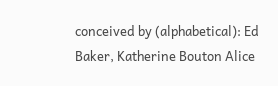conceived by (alphabetical): Ed Baker, Katherine Bouton Alice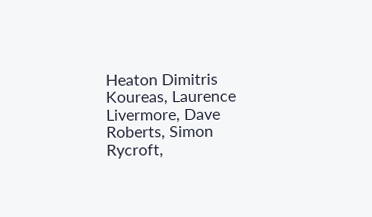Heaton Dimitris Koureas, Laurence Livermore, Dave Roberts, Simon Rycroft,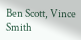Ben Scott, Vince Smith